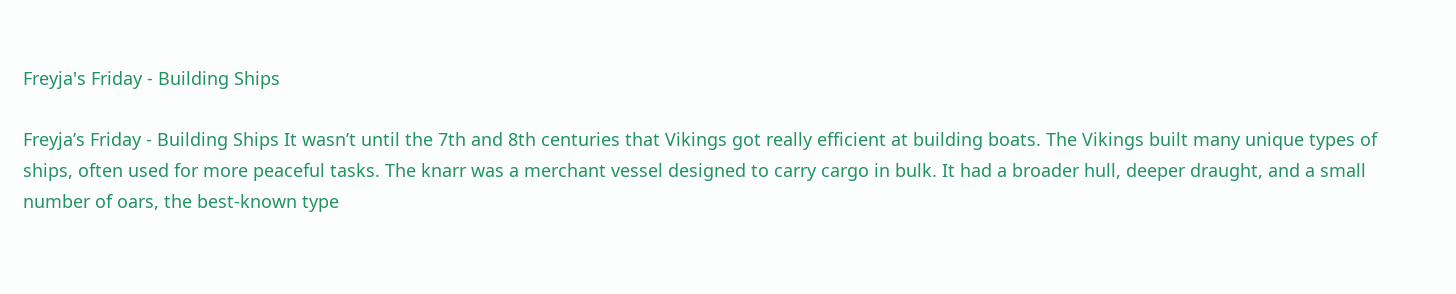Freyja's Friday - Building Ships

Freyja’s Friday - Building Ships It wasn’t until the 7th and 8th centuries that Vikings got really efficient at building boats. The Vikings built many unique types of ships, often used for more peaceful tasks. The knarr was a merchant vessel designed to carry cargo in bulk. It had a broader hull, deeper draught, and a small number of oars, the best-known type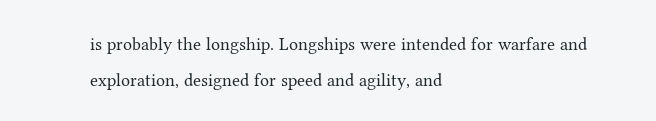is probably the longship. Longships were intended for warfare and exploration, designed for speed and agility, and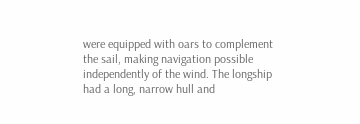were equipped with oars to complement the sail, making navigation possible independently of the wind. The longship had a long, narrow hull and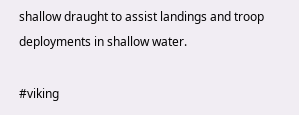shallow draught to assist landings and troop deployments in shallow water.

#viking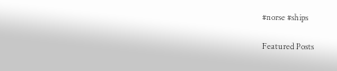#norse #ships

Featured Posts